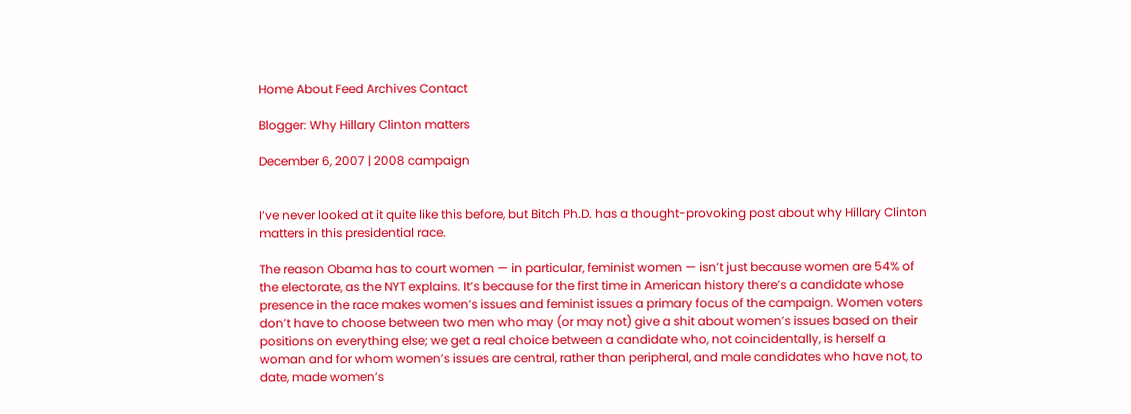Home About Feed Archives Contact

Blogger: Why Hillary Clinton matters

December 6, 2007 | 2008 campaign


I’ve never looked at it quite like this before, but Bitch Ph.D. has a thought-provoking post about why Hillary Clinton matters in this presidential race.

The reason Obama has to court women — in particular, feminist women — isn’t just because women are 54% of the electorate, as the NYT explains. It’s because for the first time in American history there’s a candidate whose presence in the race makes women’s issues and feminist issues a primary focus of the campaign. Women voters don’t have to choose between two men who may (or may not) give a shit about women’s issues based on their positions on everything else; we get a real choice between a candidate who, not coincidentally, is herself a woman and for whom women’s issues are central, rather than peripheral, and male candidates who have not, to date, made women’s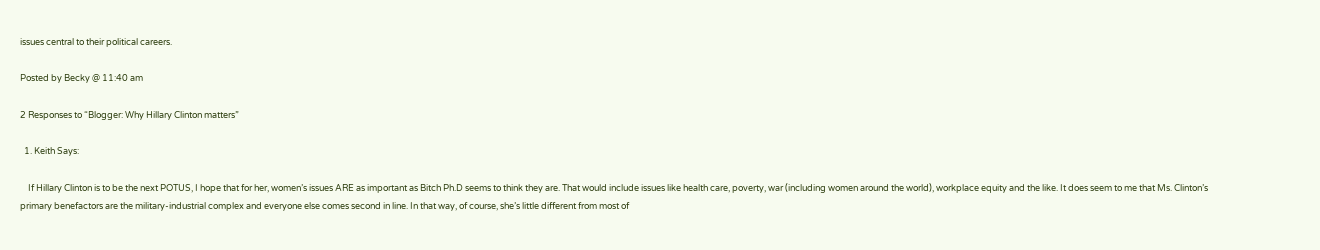issues central to their political careers.

Posted by Becky @ 11:40 am

2 Responses to “Blogger: Why Hillary Clinton matters”

  1. Keith Says:

    If Hillary Clinton is to be the next POTUS, I hope that for her, women’s issues ARE as important as Bitch Ph.D seems to think they are. That would include issues like health care, poverty, war (including women around the world), workplace equity and the like. It does seem to me that Ms. Clinton’s primary benefactors are the military-industrial complex and everyone else comes second in line. In that way, of course, she’s little different from most of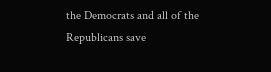the Democrats and all of the Republicans save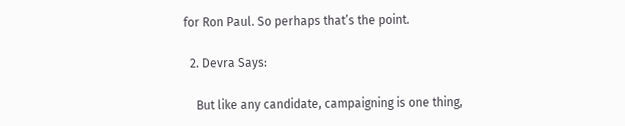for Ron Paul. So perhaps that’s the point.

  2. Devra Says:

    But like any candidate, campaigning is one thing,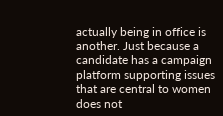actually being in office is another. Just because a candidate has a campaign platform supporting issues that are central to women does not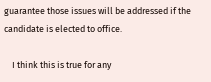guarantee those issues will be addressed if the candidate is elected to office.

    I think this is true for any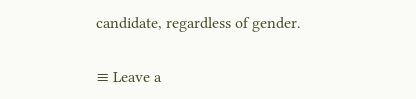candidate, regardless of gender.

≡ Leave a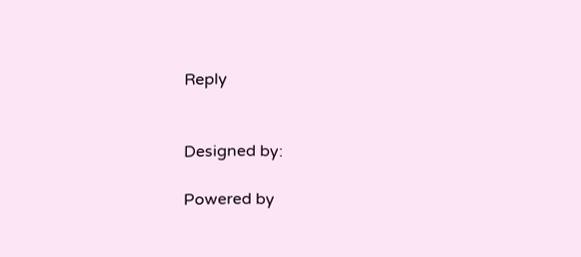Reply


Designed by:

Powered by